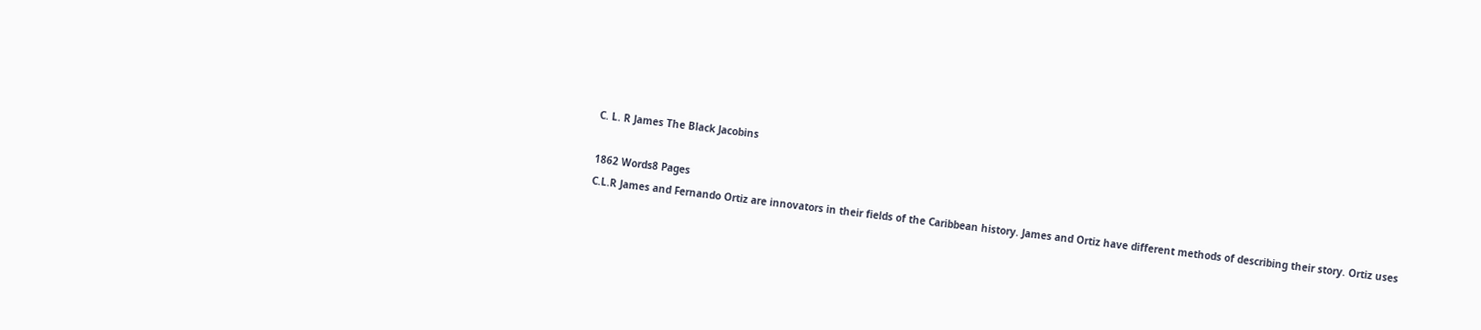C. L. R James The Black Jacobins

1862 Words8 Pages
C.L.R James and Fernando Ortiz are innovators in their fields of the Caribbean history. James and Ortiz have different methods of describing their story. Ortiz uses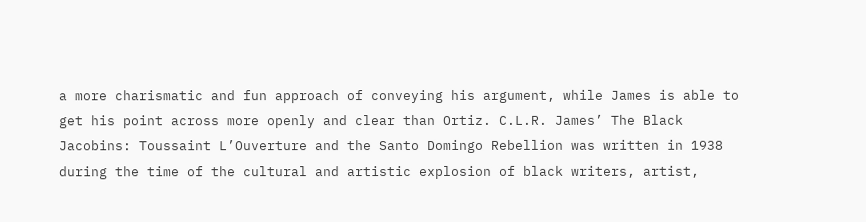a more charismatic and fun approach of conveying his argument, while James is able to get his point across more openly and clear than Ortiz. C.L.R. James’ The Black Jacobins: Toussaint L’Ouverture and the Santo Domingo Rebellion was written in 1938 during the time of the cultural and artistic explosion of black writers, artist,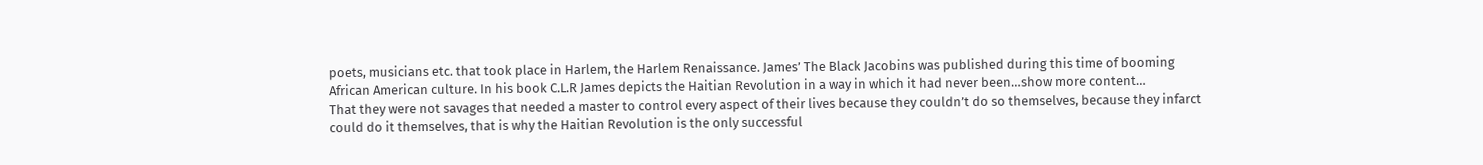poets, musicians etc. that took place in Harlem, the Harlem Renaissance. James’ The Black Jacobins was published during this time of booming African American culture. In his book C.L.R James depicts the Haitian Revolution in a way in which it had never been…show more content…
That they were not savages that needed a master to control every aspect of their lives because they couldn’t do so themselves, because they infarct could do it themselves, that is why the Haitian Revolution is the only successful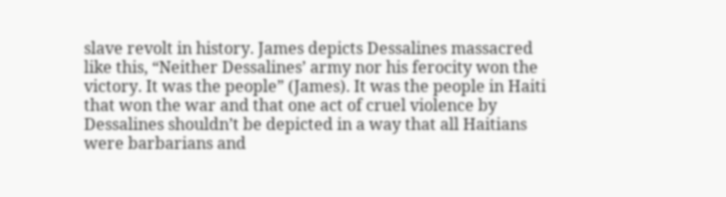slave revolt in history. James depicts Dessalines massacred like this, “Neither Dessalines’ army nor his ferocity won the victory. It was the people” (James). It was the people in Haiti that won the war and that one act of cruel violence by Dessalines shouldn’t be depicted in a way that all Haitians were barbarians and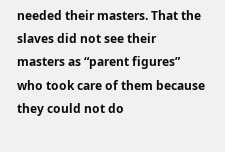needed their masters. That the slaves did not see their masters as “parent figures” who took care of them because they could not do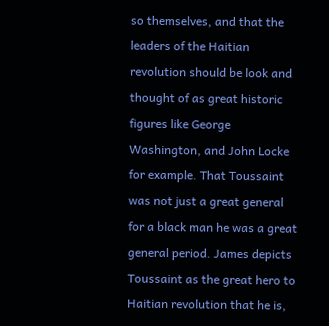so themselves, and that the leaders of the Haitian revolution should be look and thought of as great historic figures like George Washington, and John Locke for example. That Toussaint was not just a great general for a black man he was a great general period. James depicts Toussaint as the great hero to Haitian revolution that he is,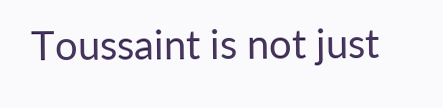Toussaint is not just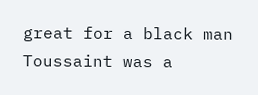great for a black man Toussaint was a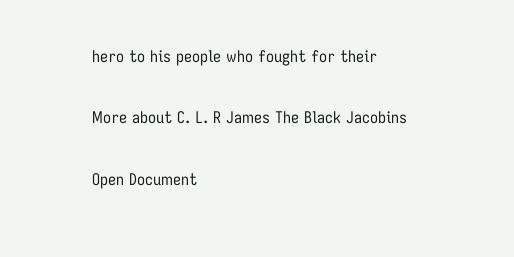hero to his people who fought for their

More about C. L. R James The Black Jacobins

Open Document